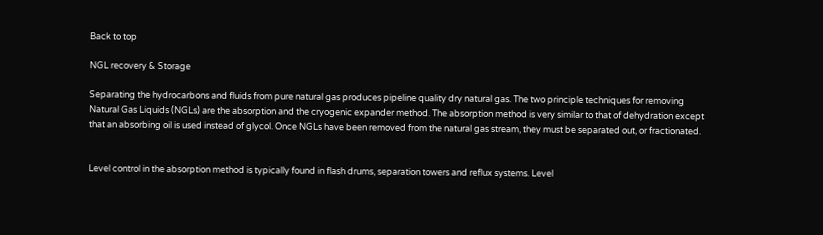Back to top

NGL recovery & Storage

Separating the hydrocarbons and fluids from pure natural gas produces pipeline quality dry natural gas. The two principle techniques for removing Natural Gas Liquids (NGLs) are the absorption and the cryogenic expander method. The absorption method is very similar to that of dehydration except that an absorbing oil is used instead of glycol. Once NGLs have been removed from the natural gas stream, they must be separated out, or fractionated.


Level control in the absorption method is typically found in flash drums, separation towers and reflux systems. Level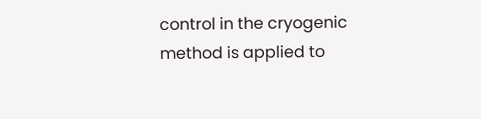control in the cryogenic method is applied to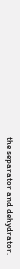the separator and dehydrator.